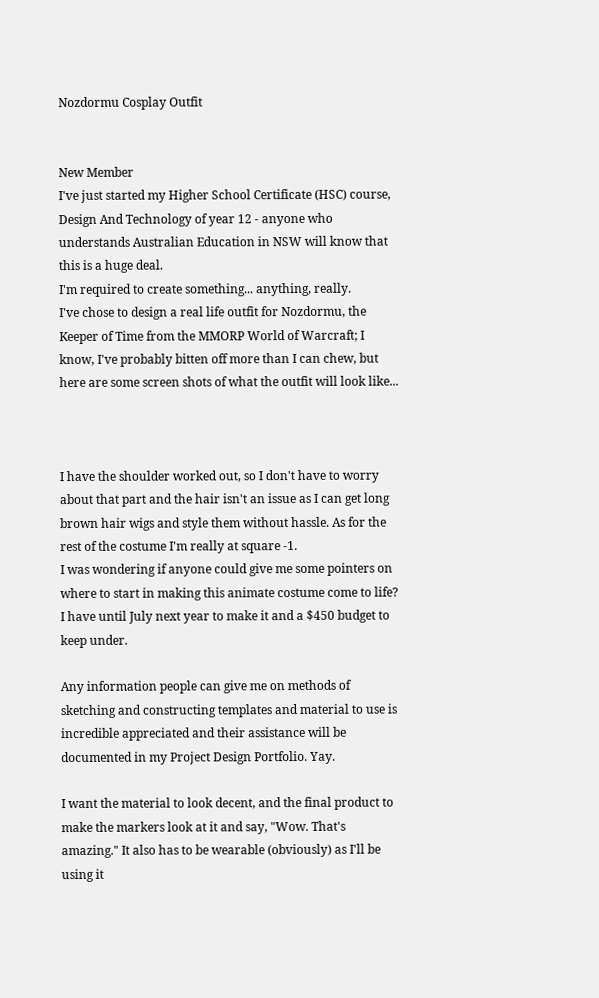Nozdormu Cosplay Outfit


New Member
I've just started my Higher School Certificate (HSC) course, Design And Technology of year 12 - anyone who understands Australian Education in NSW will know that this is a huge deal.
I'm required to create something... anything, really.
I've chose to design a real life outfit for Nozdormu, the Keeper of Time from the MMORP World of Warcraft; I know, I've probably bitten off more than I can chew, but here are some screen shots of what the outfit will look like...



I have the shoulder worked out, so I don't have to worry about that part and the hair isn't an issue as I can get long brown hair wigs and style them without hassle. As for the rest of the costume I'm really at square -1.
I was wondering if anyone could give me some pointers on where to start in making this animate costume come to life? I have until July next year to make it and a $450 budget to keep under.

Any information people can give me on methods of sketching and constructing templates and material to use is incredible appreciated and their assistance will be documented in my Project Design Portfolio. Yay.

I want the material to look decent, and the final product to make the markers look at it and say, "Wow. That's amazing." It also has to be wearable (obviously) as I'll be using it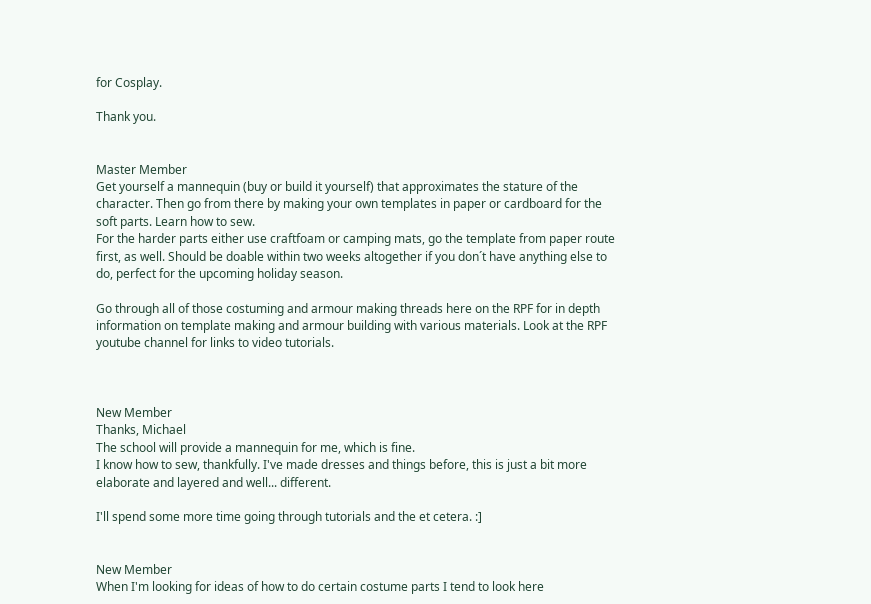for Cosplay.

Thank you.


Master Member
Get yourself a mannequin (buy or build it yourself) that approximates the stature of the character. Then go from there by making your own templates in paper or cardboard for the soft parts. Learn how to sew.
For the harder parts either use craftfoam or camping mats, go the template from paper route first, as well. Should be doable within two weeks altogether if you don´t have anything else to do, perfect for the upcoming holiday season.

Go through all of those costuming and armour making threads here on the RPF for in depth information on template making and armour building with various materials. Look at the RPF youtube channel for links to video tutorials.



New Member
Thanks, Michael
The school will provide a mannequin for me, which is fine.
I know how to sew, thankfully. I've made dresses and things before, this is just a bit more elaborate and layered and well... different.

I'll spend some more time going through tutorials and the et cetera. :]


New Member
When I'm looking for ideas of how to do certain costume parts I tend to look here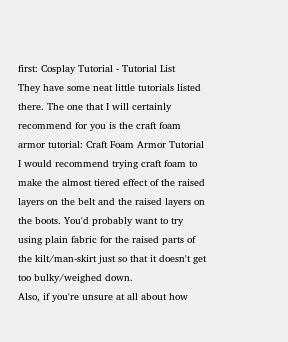first: Cosplay Tutorial - Tutorial List
They have some neat little tutorials listed there. The one that I will certainly recommend for you is the craft foam armor tutorial: Craft Foam Armor Tutorial
I would recommend trying craft foam to make the almost tiered effect of the raised layers on the belt and the raised layers on the boots. You'd probably want to try using plain fabric for the raised parts of the kilt/man-skirt just so that it doesn't get too bulky/weighed down.
Also, if you're unsure at all about how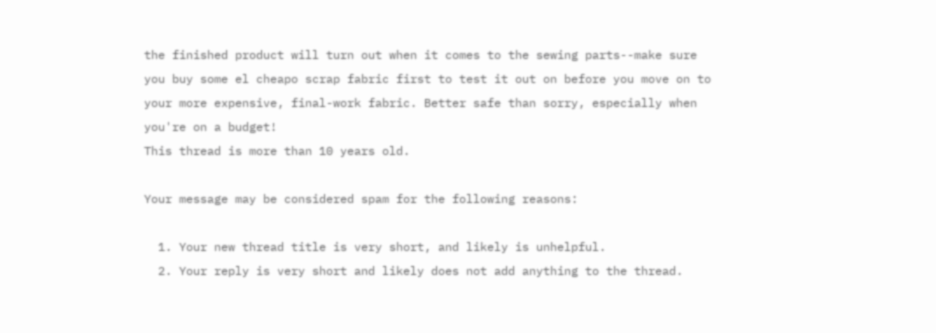the finished product will turn out when it comes to the sewing parts--make sure you buy some el cheapo scrap fabric first to test it out on before you move on to your more expensive, final-work fabric. Better safe than sorry, especially when you're on a budget!
This thread is more than 10 years old.

Your message may be considered spam for the following reasons:

  1. Your new thread title is very short, and likely is unhelpful.
  2. Your reply is very short and likely does not add anything to the thread.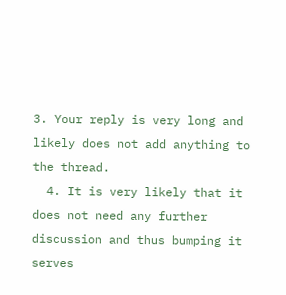3. Your reply is very long and likely does not add anything to the thread.
  4. It is very likely that it does not need any further discussion and thus bumping it serves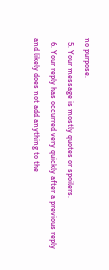no purpose.
  5. Your message is mostly quotes or spoilers.
  6. Your reply has occurred very quickly after a previous reply and likely does not add anything to the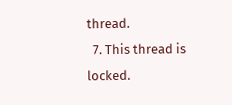thread.
  7. This thread is locked.